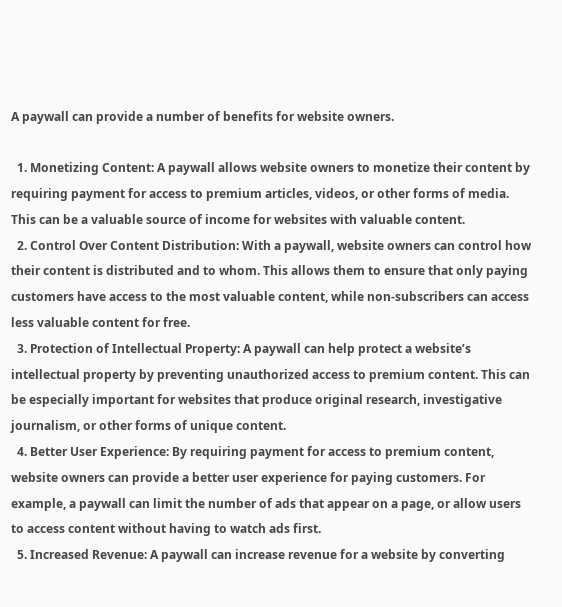A paywall can provide a number of benefits for website owners.

  1. Monetizing Content: A paywall allows website owners to monetize their content by requiring payment for access to premium articles, videos, or other forms of media. This can be a valuable source of income for websites with valuable content.
  2. Control Over Content Distribution: With a paywall, website owners can control how their content is distributed and to whom. This allows them to ensure that only paying customers have access to the most valuable content, while non-subscribers can access less valuable content for free.
  3. Protection of Intellectual Property: A paywall can help protect a website’s intellectual property by preventing unauthorized access to premium content. This can be especially important for websites that produce original research, investigative journalism, or other forms of unique content.
  4. Better User Experience: By requiring payment for access to premium content, website owners can provide a better user experience for paying customers. For example, a paywall can limit the number of ads that appear on a page, or allow users to access content without having to watch ads first.
  5. Increased Revenue: A paywall can increase revenue for a website by converting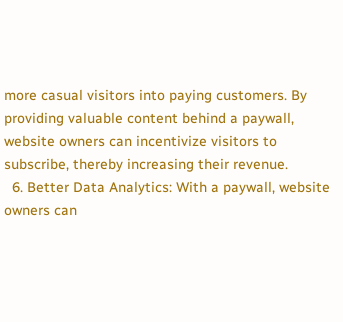more casual visitors into paying customers. By providing valuable content behind a paywall, website owners can incentivize visitors to subscribe, thereby increasing their revenue.
  6. Better Data Analytics: With a paywall, website owners can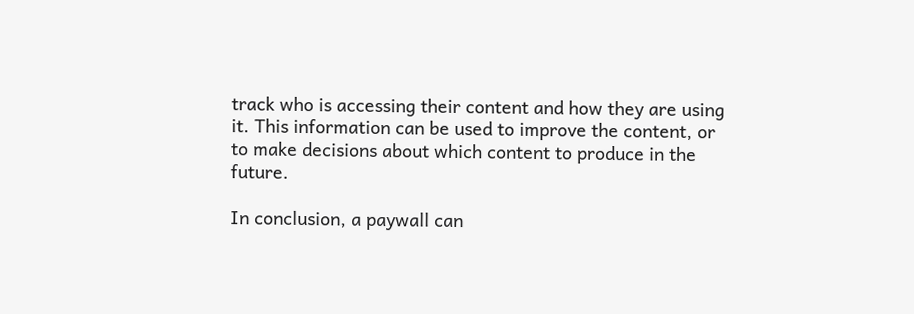track who is accessing their content and how they are using it. This information can be used to improve the content, or to make decisions about which content to produce in the future.

In conclusion, a paywall can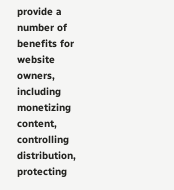provide a number of benefits for website owners, including monetizing content, controlling distribution, protecting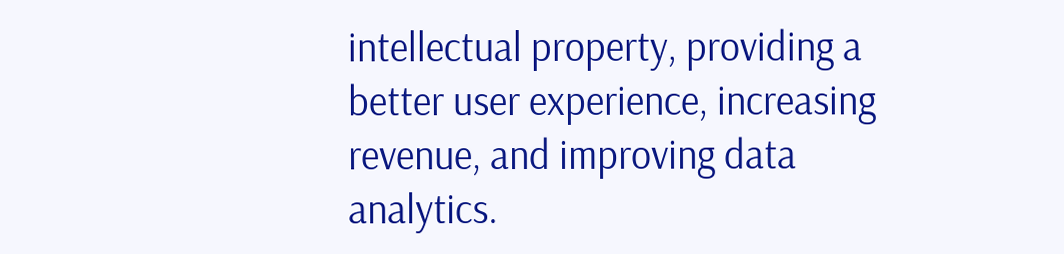intellectual property, providing a better user experience, increasing revenue, and improving data analytics.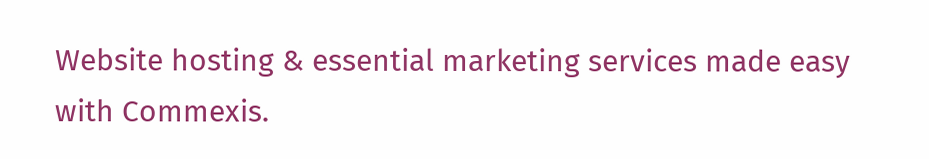Website hosting & essential marketing services made easy with Commexis.